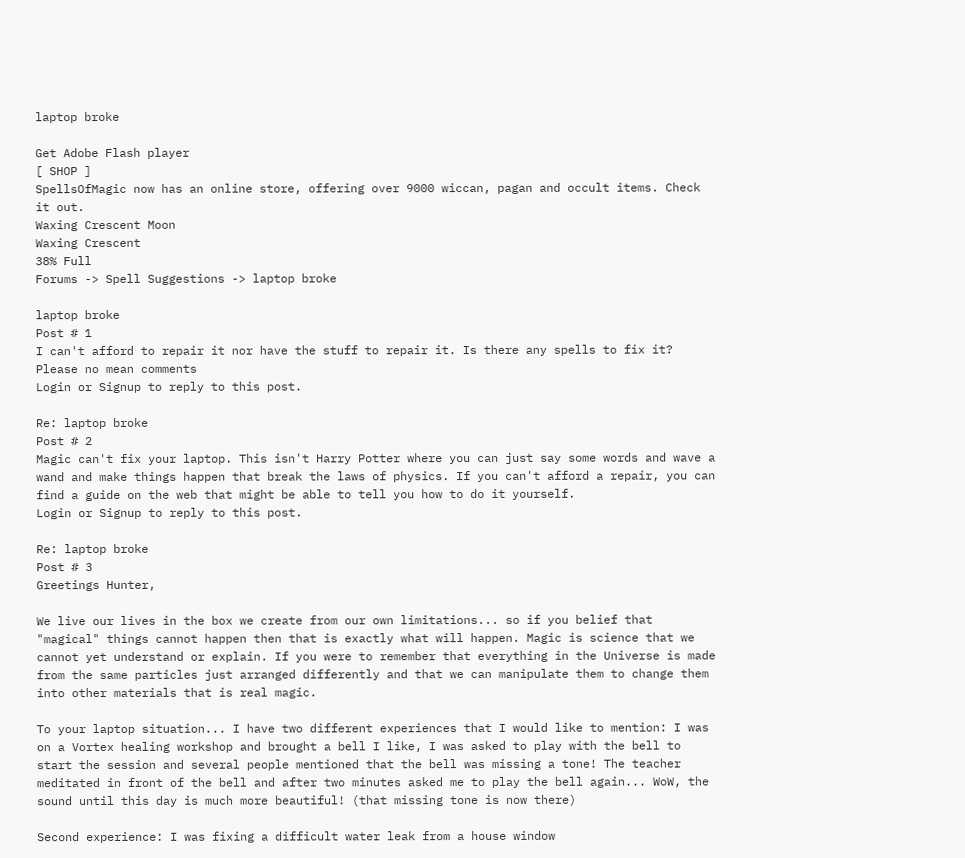laptop broke

Get Adobe Flash player
[ SHOP ]
SpellsOfMagic now has an online store, offering over 9000 wiccan, pagan and occult items. Check it out.
Waxing Crescent Moon
Waxing Crescent
38% Full
Forums -> Spell Suggestions -> laptop broke

laptop broke
Post # 1
I can't afford to repair it nor have the stuff to repair it. Is there any spells to fix it? Please no mean comments
Login or Signup to reply to this post.

Re: laptop broke
Post # 2
Magic can't fix your laptop. This isn't Harry Potter where you can just say some words and wave a wand and make things happen that break the laws of physics. If you can't afford a repair, you can find a guide on the web that might be able to tell you how to do it yourself.
Login or Signup to reply to this post.

Re: laptop broke
Post # 3
Greetings Hunter,

We live our lives in the box we create from our own limitations... so if you belief that "magical" things cannot happen then that is exactly what will happen. Magic is science that we cannot yet understand or explain. If you were to remember that everything in the Universe is made from the same particles just arranged differently and that we can manipulate them to change them into other materials that is real magic.

To your laptop situation... I have two different experiences that I would like to mention: I was on a Vortex healing workshop and brought a bell I like, I was asked to play with the bell to start the session and several people mentioned that the bell was missing a tone! The teacher meditated in front of the bell and after two minutes asked me to play the bell again... WoW, the sound until this day is much more beautiful! (that missing tone is now there)

Second experience: I was fixing a difficult water leak from a house window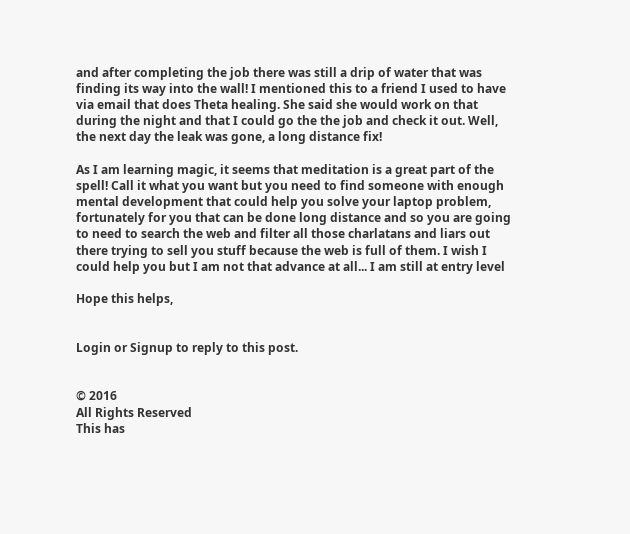and after completing the job there was still a drip of water that was finding its way into the wall! I mentioned this to a friend I used to have via email that does Theta healing. She said she would work on that during the night and that I could go the the job and check it out. Well, the next day the leak was gone, a long distance fix!

As I am learning magic, it seems that meditation is a great part of the spell! Call it what you want but you need to find someone with enough mental development that could help you solve your laptop problem, fortunately for you that can be done long distance and so you are going to need to search the web and filter all those charlatans and liars out there trying to sell you stuff because the web is full of them. I wish I could help you but I am not that advance at all... I am still at entry level

Hope this helps,


Login or Signup to reply to this post.


© 2016
All Rights Reserved
This has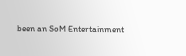been an SoM Entertainment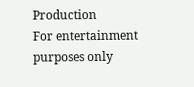Production
For entertainment purposes only